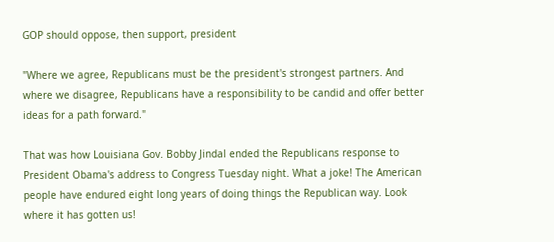GOP should oppose, then support, president

"Where we agree, Republicans must be the president's strongest partners. And where we disagree, Republicans have a responsibility to be candid and offer better ideas for a path forward."

That was how Louisiana Gov. Bobby Jindal ended the Republicans response to President Obama's address to Congress Tuesday night. What a joke! The American people have endured eight long years of doing things the Republican way. Look where it has gotten us!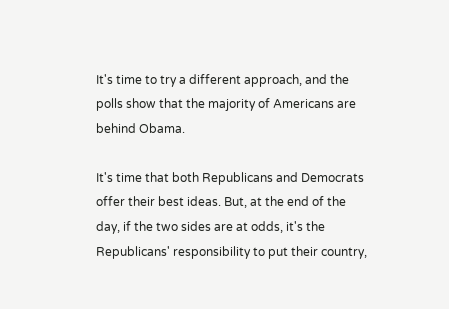It's time to try a different approach, and the polls show that the majority of Americans are behind Obama.

It's time that both Republicans and Democrats offer their best ideas. But, at the end of the day, if the two sides are at odds, it's the Republicans' responsibility to put their country,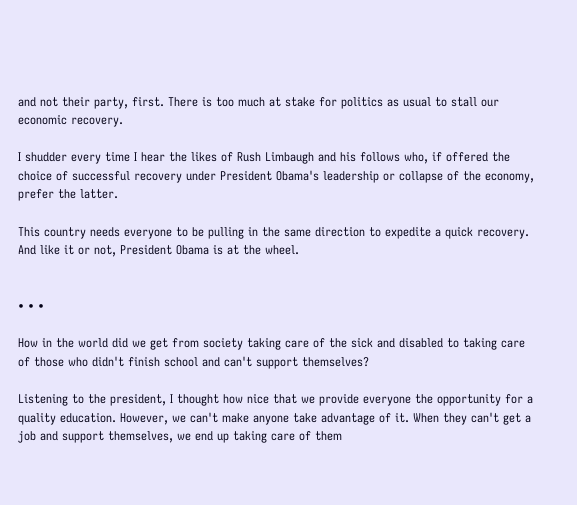and not their party, first. There is too much at stake for politics as usual to stall our economic recovery.

I shudder every time I hear the likes of Rush Limbaugh and his follows who, if offered the choice of successful recovery under President Obama's leadership or collapse of the economy, prefer the latter.

This country needs everyone to be pulling in the same direction to expedite a quick recovery. And like it or not, President Obama is at the wheel.


• • •

How in the world did we get from society taking care of the sick and disabled to taking care of those who didn't finish school and can't support themselves?

Listening to the president, I thought how nice that we provide everyone the opportunity for a quality education. However, we can't make anyone take advantage of it. When they can't get a job and support themselves, we end up taking care of them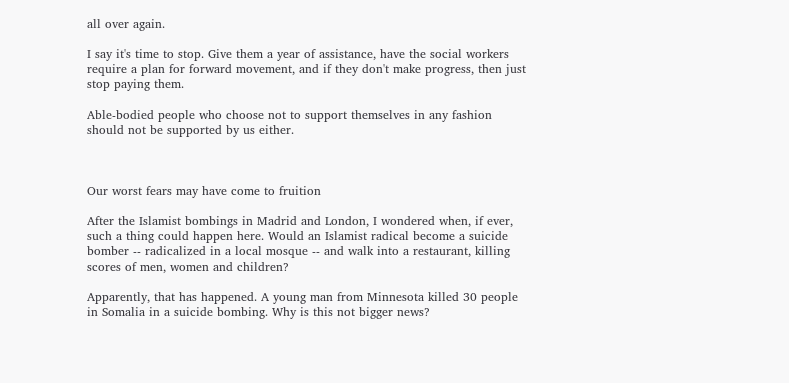all over again.

I say it's time to stop. Give them a year of assistance, have the social workers require a plan for forward movement, and if they don't make progress, then just stop paying them.

Able-bodied people who choose not to support themselves in any fashion should not be supported by us either.



Our worst fears may have come to fruition

After the Islamist bombings in Madrid and London, I wondered when, if ever, such a thing could happen here. Would an Islamist radical become a suicide bomber -- radicalized in a local mosque -- and walk into a restaurant, killing scores of men, women and children?

Apparently, that has happened. A young man from Minnesota killed 30 people in Somalia in a suicide bombing. Why is this not bigger news?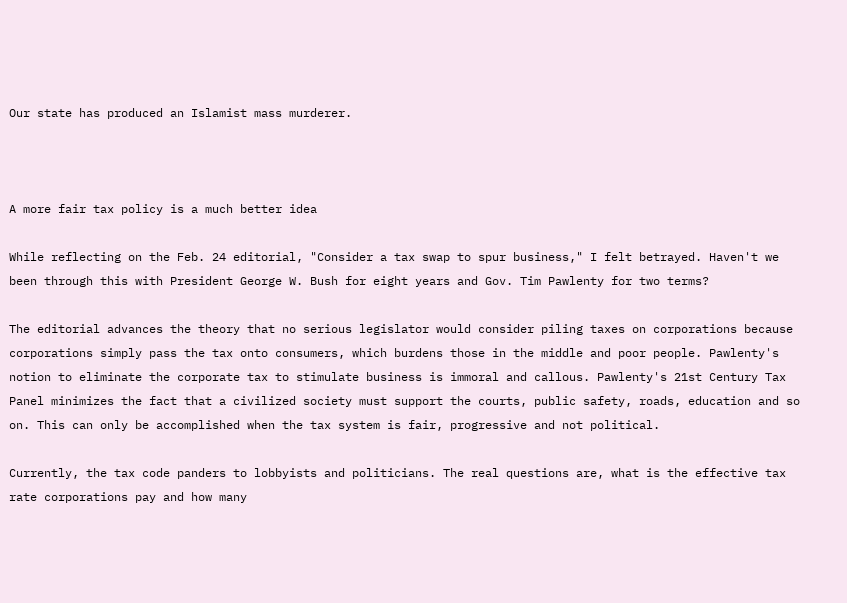Our state has produced an Islamist mass murderer.



A more fair tax policy is a much better idea

While reflecting on the Feb. 24 editorial, "Consider a tax swap to spur business," I felt betrayed. Haven't we been through this with President George W. Bush for eight years and Gov. Tim Pawlenty for two terms?

The editorial advances the theory that no serious legislator would consider piling taxes on corporations because corporations simply pass the tax onto consumers, which burdens those in the middle and poor people. Pawlenty's notion to eliminate the corporate tax to stimulate business is immoral and callous. Pawlenty's 21st Century Tax Panel minimizes the fact that a civilized society must support the courts, public safety, roads, education and so on. This can only be accomplished when the tax system is fair, progressive and not political.

Currently, the tax code panders to lobbyists and politicians. The real questions are, what is the effective tax rate corporations pay and how many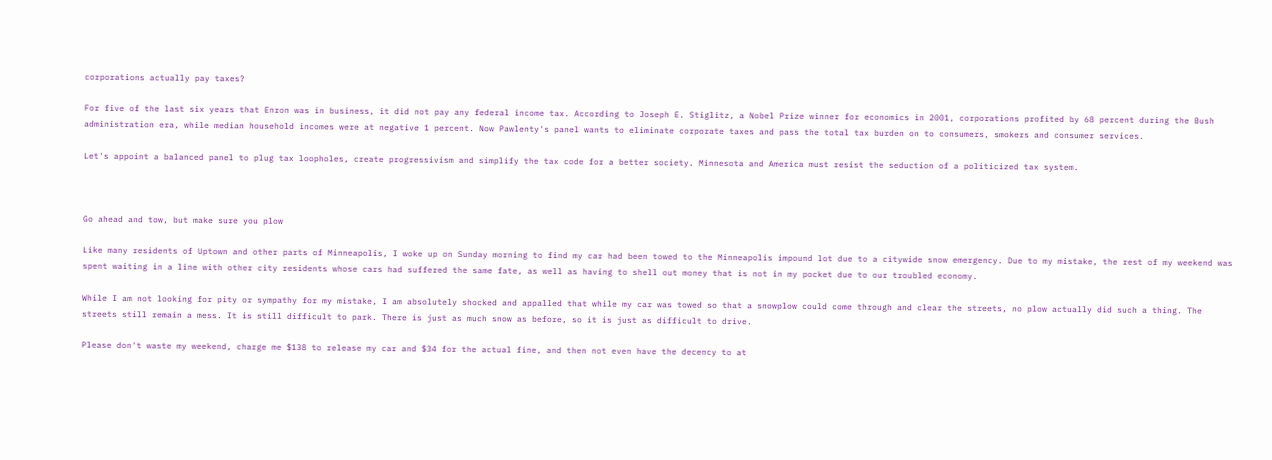corporations actually pay taxes?

For five of the last six years that Enron was in business, it did not pay any federal income tax. According to Joseph E. Stiglitz, a Nobel Prize winner for economics in 2001, corporations profited by 68 percent during the Bush administration era, while median household incomes were at negative 1 percent. Now Pawlenty's panel wants to eliminate corporate taxes and pass the total tax burden on to consumers, smokers and consumer services.

Let's appoint a balanced panel to plug tax loopholes, create progressivism and simplify the tax code for a better society. Minnesota and America must resist the seduction of a politicized tax system.



Go ahead and tow, but make sure you plow

Like many residents of Uptown and other parts of Minneapolis, I woke up on Sunday morning to find my car had been towed to the Minneapolis impound lot due to a citywide snow emergency. Due to my mistake, the rest of my weekend was spent waiting in a line with other city residents whose cars had suffered the same fate, as well as having to shell out money that is not in my pocket due to our troubled economy.

While I am not looking for pity or sympathy for my mistake, I am absolutely shocked and appalled that while my car was towed so that a snowplow could come through and clear the streets, no plow actually did such a thing. The streets still remain a mess. It is still difficult to park. There is just as much snow as before, so it is just as difficult to drive.

Please don't waste my weekend, charge me $138 to release my car and $34 for the actual fine, and then not even have the decency to at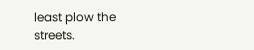least plow the streets.